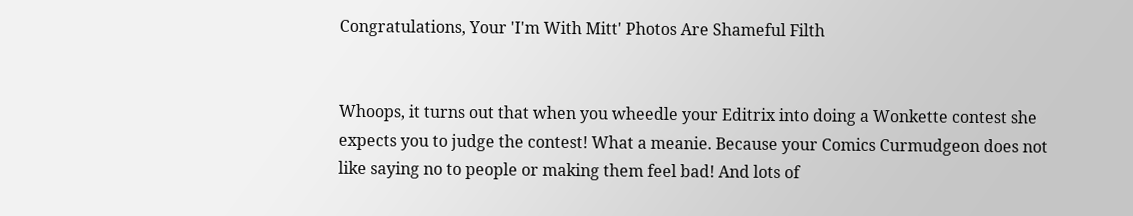Congratulations, Your 'I'm With Mitt' Photos Are Shameful Filth


Whoops, it turns out that when you wheedle your Editrix into doing a Wonkette contest she expects you to judge the contest! What a meanie. Because your Comics Curmudgeon does not like saying no to people or making them feel bad! And lots of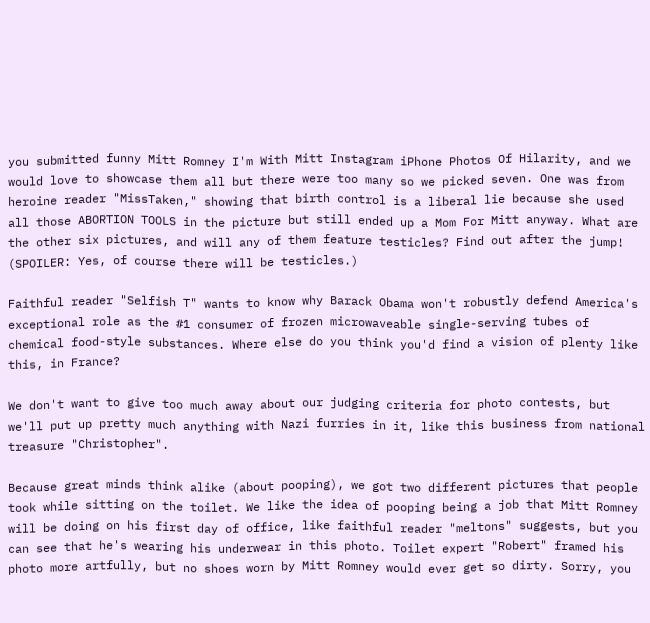you submitted funny Mitt Romney I'm With Mitt Instagram iPhone Photos Of Hilarity, and we would love to showcase them all but there were too many so we picked seven. One was from heroine reader "MissTaken," showing that birth control is a liberal lie because she used all those ABORTION TOOLS in the picture but still ended up a Mom For Mitt anyway. What are the other six pictures, and will any of them feature testicles? Find out after the jump! (SPOILER: Yes, of course there will be testicles.)

Faithful reader "Selfish T" wants to know why Barack Obama won't robustly defend America's exceptional role as the #1 consumer of frozen microwaveable single-serving tubes of chemical food-style substances. Where else do you think you'd find a vision of plenty like this, in France?

We don't want to give too much away about our judging criteria for photo contests, but we'll put up pretty much anything with Nazi furries in it, like this business from national treasure "Christopher".

Because great minds think alike (about pooping), we got two different pictures that people took while sitting on the toilet. We like the idea of pooping being a job that Mitt Romney will be doing on his first day of office, like faithful reader "meltons" suggests, but you can see that he's wearing his underwear in this photo. Toilet expert "Robert" framed his photo more artfully, but no shoes worn by Mitt Romney would ever get so dirty. Sorry, you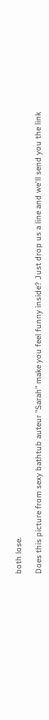both lose.

Does this picture from sexy bathtub auteur "Sarah" make you feel funny inside? Just drop us a line and we'll send you the link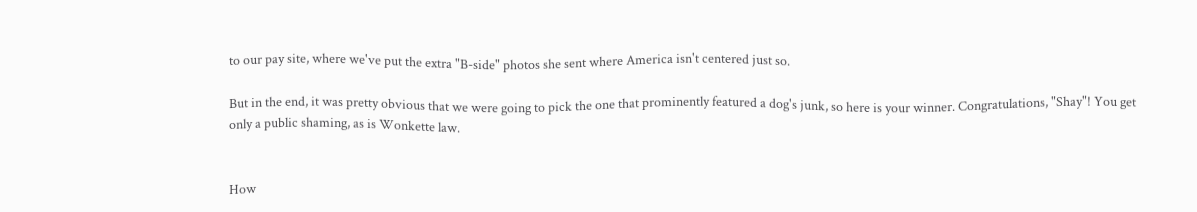to our pay site, where we've put the extra "B-side" photos she sent where America isn't centered just so.

But in the end, it was pretty obvious that we were going to pick the one that prominently featured a dog's junk, so here is your winner. Congratulations, "Shay"! You get only a public shaming, as is Wonkette law.


How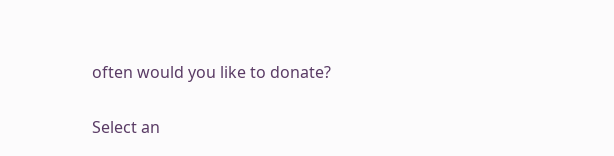often would you like to donate?

Select an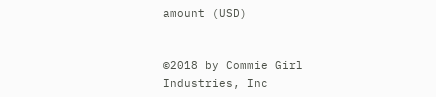amount (USD)


©2018 by Commie Girl Industries, Inc